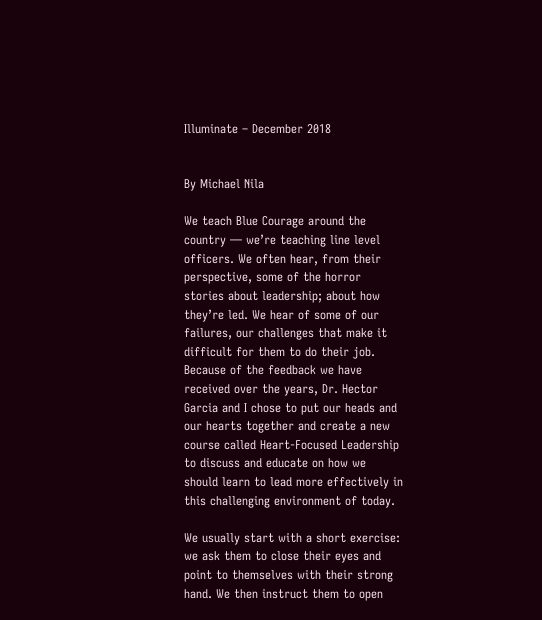Illuminate – December 2018


By Michael Nila

We teach Blue Courage around the country — we’re teaching line level officers. We often hear, from their perspective, some of the horror stories about leadership; about how they’re led. We hear of some of our failures, our challenges that make it difficult for them to do their job. Because of the feedback we have received over the years, Dr. Hector Garcia and I chose to put our heads and our hearts together and create a new course called Heart-Focused Leadership to discuss and educate on how we should learn to lead more effectively in this challenging environment of today.

We usually start with a short exercise: we ask them to close their eyes and point to themselves with their strong hand. We then instruct them to open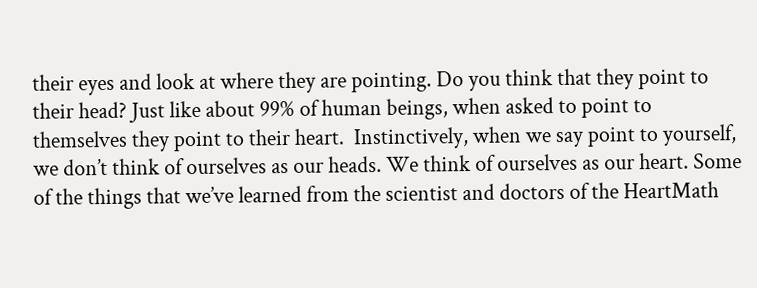their eyes and look at where they are pointing. Do you think that they point to their head? Just like about 99% of human beings, when asked to point to themselves they point to their heart.  Instinctively, when we say point to yourself, we don’t think of ourselves as our heads. We think of ourselves as our heart. Some of the things that we’ve learned from the scientist and doctors of the HeartMath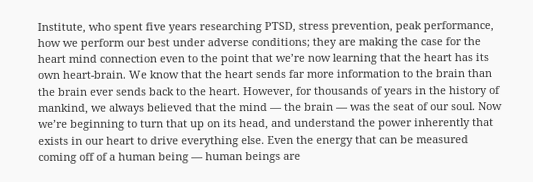Institute, who spent five years researching PTSD, stress prevention, peak performance, how we perform our best under adverse conditions; they are making the case for the heart mind connection even to the point that we’re now learning that the heart has its own heart-brain. We know that the heart sends far more information to the brain than the brain ever sends back to the heart. However, for thousands of years in the history of mankind, we always believed that the mind — the brain — was the seat of our soul. Now we’re beginning to turn that up on its head, and understand the power inherently that exists in our heart to drive everything else. Even the energy that can be measured coming off of a human being — human beings are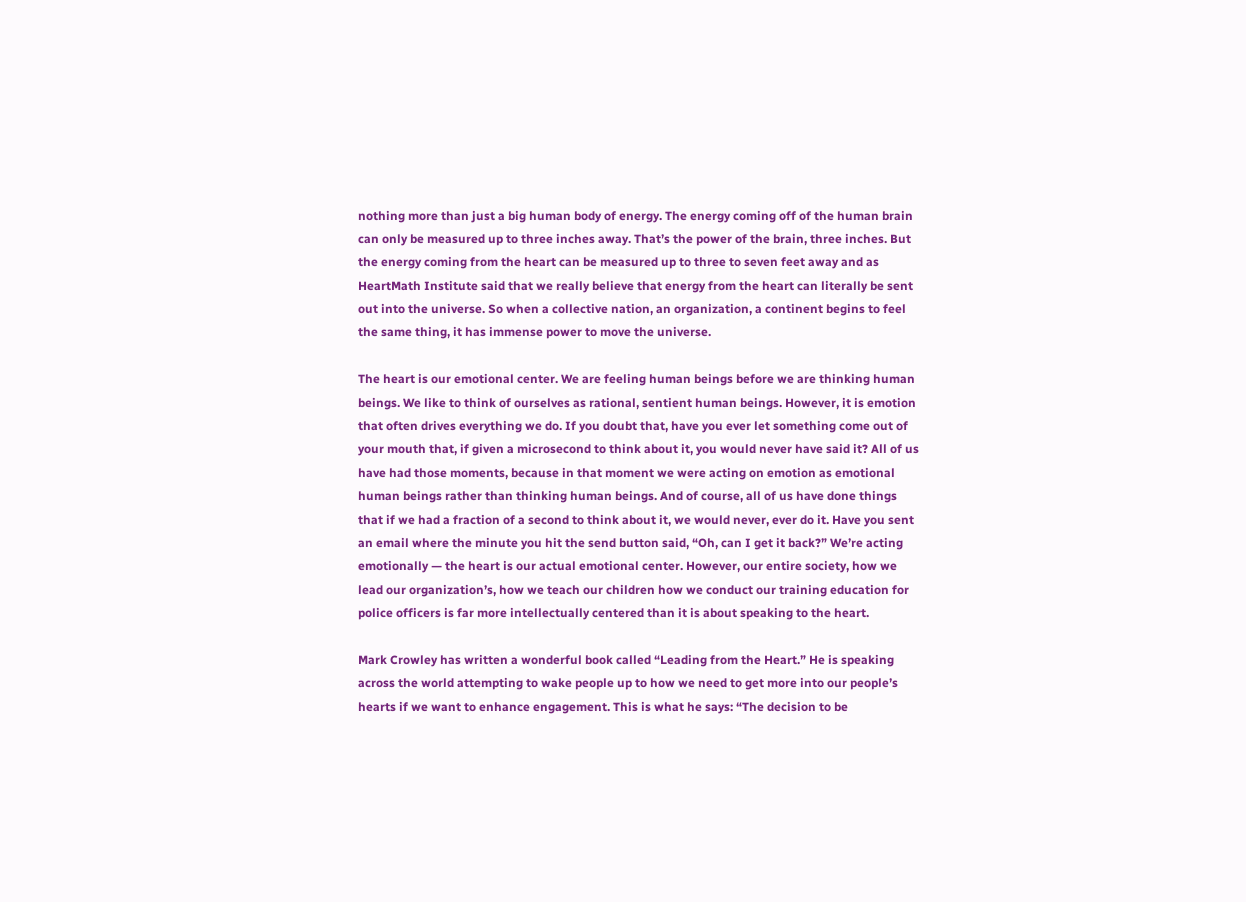nothing more than just a big human body of energy. The energy coming off of the human brain can only be measured up to three inches away. That’s the power of the brain, three inches. But the energy coming from the heart can be measured up to three to seven feet away and as HeartMath Institute said that we really believe that energy from the heart can literally be sent out into the universe. So when a collective nation, an organization, a continent begins to feel the same thing, it has immense power to move the universe.

The heart is our emotional center. We are feeling human beings before we are thinking human beings. We like to think of ourselves as rational, sentient human beings. However, it is emotion that often drives everything we do. If you doubt that, have you ever let something come out of your mouth that, if given a microsecond to think about it, you would never have said it? All of us have had those moments, because in that moment we were acting on emotion as emotional human beings rather than thinking human beings. And of course, all of us have done things that if we had a fraction of a second to think about it, we would never, ever do it. Have you sent an email where the minute you hit the send button said, “Oh, can I get it back?” We’re acting emotionally — the heart is our actual emotional center. However, our entire society, how we lead our organization’s, how we teach our children how we conduct our training education for police officers is far more intellectually centered than it is about speaking to the heart.

Mark Crowley has written a wonderful book called “Leading from the Heart.” He is speaking across the world attempting to wake people up to how we need to get more into our people’s hearts if we want to enhance engagement. This is what he says: “The decision to be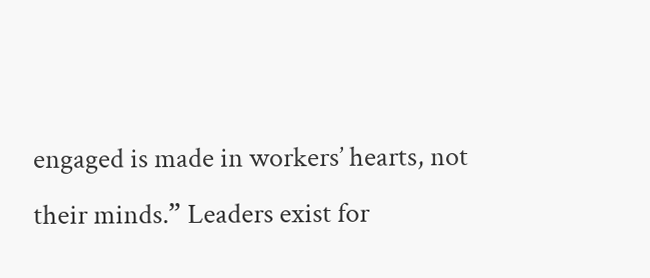engaged is made in workers’ hearts, not their minds.” Leaders exist for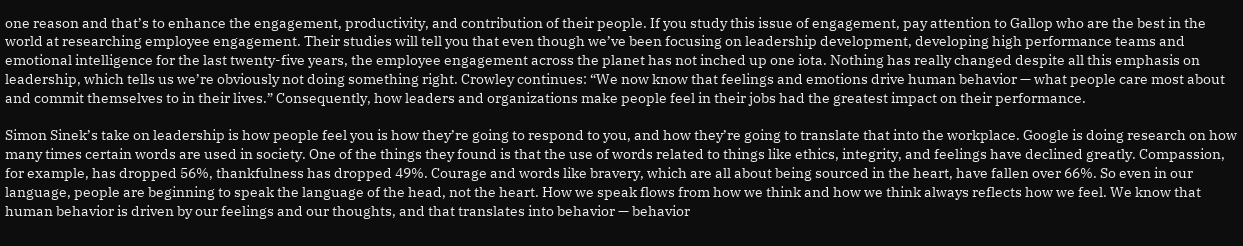one reason and that’s to enhance the engagement, productivity, and contribution of their people. If you study this issue of engagement, pay attention to Gallop who are the best in the world at researching employee engagement. Their studies will tell you that even though we’ve been focusing on leadership development, developing high performance teams and emotional intelligence for the last twenty-five years, the employee engagement across the planet has not inched up one iota. Nothing has really changed despite all this emphasis on leadership, which tells us we’re obviously not doing something right. Crowley continues: “We now know that feelings and emotions drive human behavior — what people care most about and commit themselves to in their lives.” Consequently, how leaders and organizations make people feel in their jobs had the greatest impact on their performance.

Simon Sinek’s take on leadership is how people feel you is how they’re going to respond to you, and how they’re going to translate that into the workplace. Google is doing research on how many times certain words are used in society. One of the things they found is that the use of words related to things like ethics, integrity, and feelings have declined greatly. Compassion, for example, has dropped 56%, thankfulness has dropped 49%. Courage and words like bravery, which are all about being sourced in the heart, have fallen over 66%. So even in our language, people are beginning to speak the language of the head, not the heart. How we speak flows from how we think and how we think always reflects how we feel. We know that human behavior is driven by our feelings and our thoughts, and that translates into behavior — behavior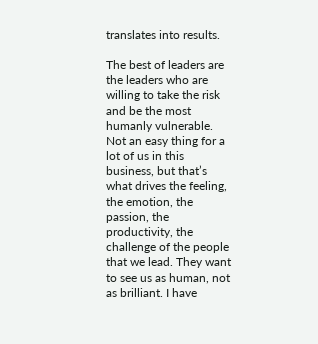translates into results.

The best of leaders are the leaders who are willing to take the risk and be the most humanly vulnerable. Not an easy thing for a lot of us in this business, but that’s what drives the feeling, the emotion, the passion, the productivity, the challenge of the people that we lead. They want to see us as human, not as brilliant. I have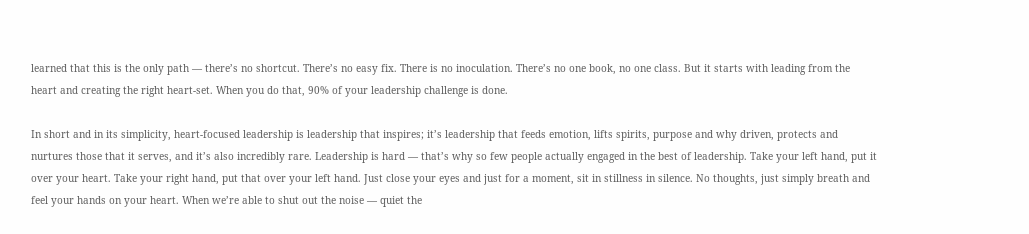learned that this is the only path — there’s no shortcut. There’s no easy fix. There is no inoculation. There’s no one book, no one class. But it starts with leading from the heart and creating the right heart-set. When you do that, 90% of your leadership challenge is done.

In short and in its simplicity, heart-focused leadership is leadership that inspires; it’s leadership that feeds emotion, lifts spirits, purpose and why driven, protects and nurtures those that it serves, and it’s also incredibly rare. Leadership is hard — that’s why so few people actually engaged in the best of leadership. Take your left hand, put it over your heart. Take your right hand, put that over your left hand. Just close your eyes and just for a moment, sit in stillness in silence. No thoughts, just simply breath and feel your hands on your heart. When we’re able to shut out the noise — quiet the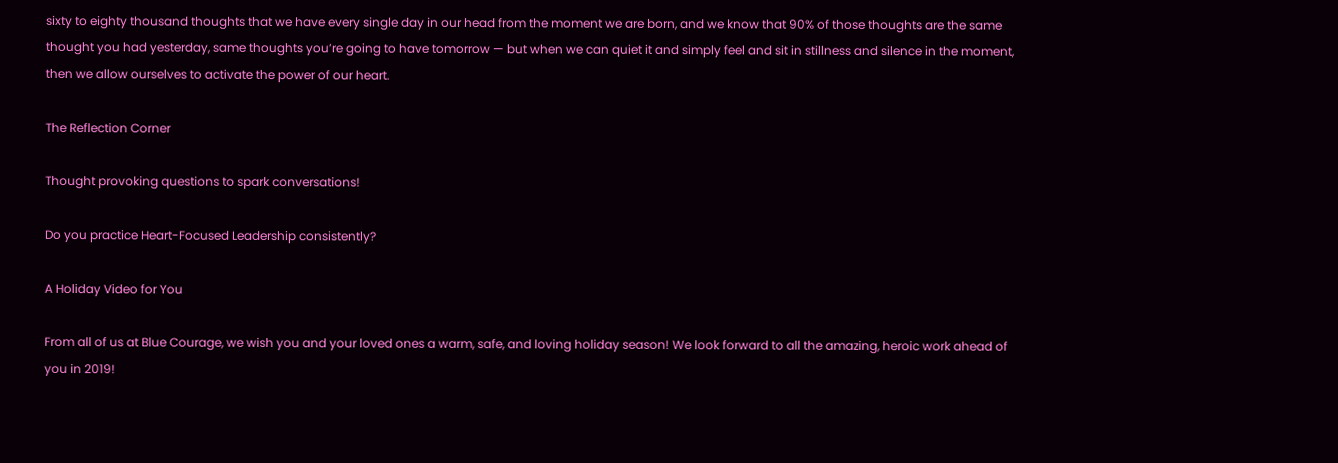sixty to eighty thousand thoughts that we have every single day in our head from the moment we are born, and we know that 90% of those thoughts are the same thought you had yesterday, same thoughts you’re going to have tomorrow — but when we can quiet it and simply feel and sit in stillness and silence in the moment, then we allow ourselves to activate the power of our heart.

The Reflection Corner

Thought provoking questions to spark conversations!

Do you practice Heart-Focused Leadership consistently?

A Holiday Video for You

From all of us at Blue Courage, we wish you and your loved ones a warm, safe, and loving holiday season! We look forward to all the amazing, heroic work ahead of you in 2019!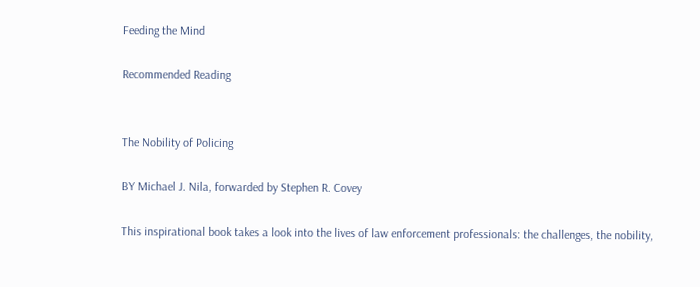Feeding the Mind

Recommended Reading


The Nobility of Policing

BY Michael J. Nila, forwarded by Stephen R. Covey

This inspirational book takes a look into the lives of law enforcement professionals: the challenges, the nobility,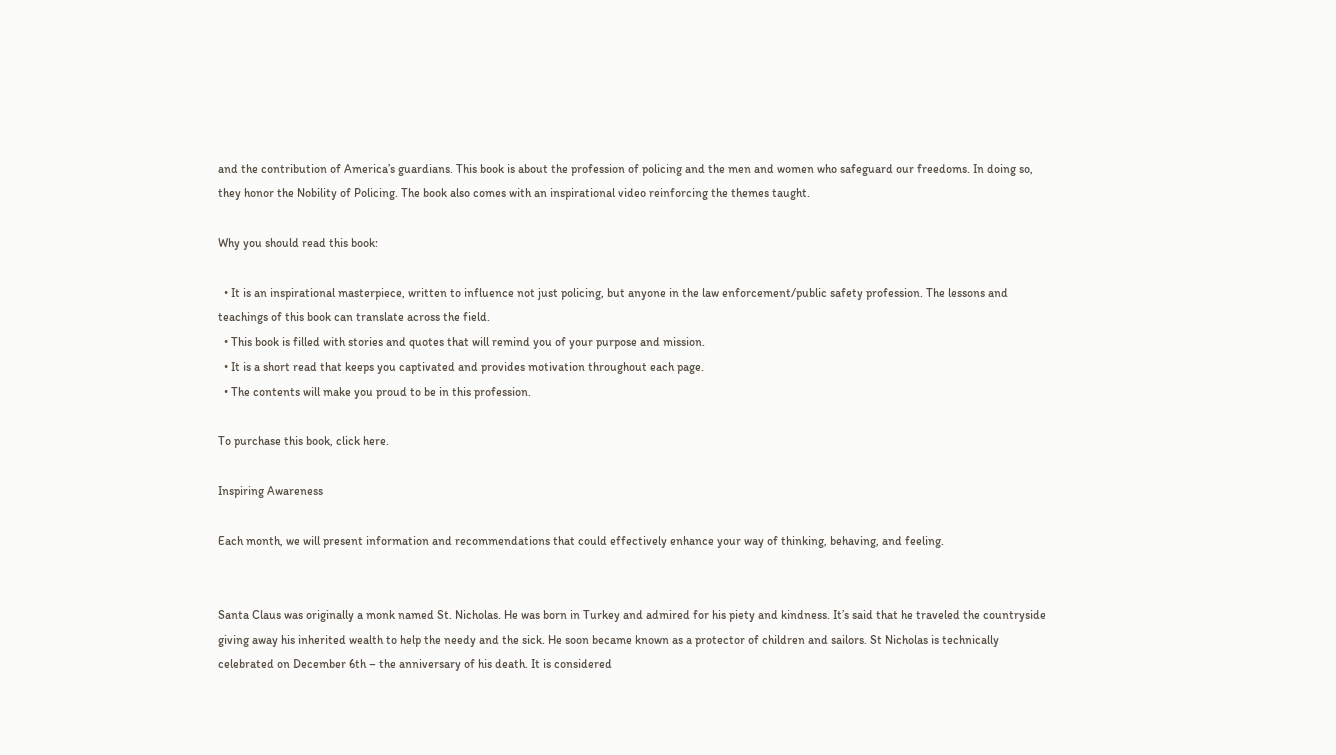and the contribution of America’s guardians. This book is about the profession of policing and the men and women who safeguard our freedoms. In doing so, they honor the Nobility of Policing. The book also comes with an inspirational video reinforcing the themes taught.

Why you should read this book:

  • It is an inspirational masterpiece, written to influence not just policing, but anyone in the law enforcement/public safety profession. The lessons and teachings of this book can translate across the field.
  • This book is filled with stories and quotes that will remind you of your purpose and mission.
  • It is a short read that keeps you captivated and provides motivation throughout each page.
  • The contents will make you proud to be in this profession.

To purchase this book, click here.

Inspiring Awareness

Each month, we will present information and recommendations that could effectively enhance your way of thinking, behaving, and feeling.


Santa Claus was originally a monk named St. Nicholas. He was born in Turkey and admired for his piety and kindness. It’s said that he traveled the countryside giving away his inherited wealth to help the needy and the sick. He soon became known as a protector of children and sailors. St Nicholas is technically celebrated on December 6th – the anniversary of his death. It is considered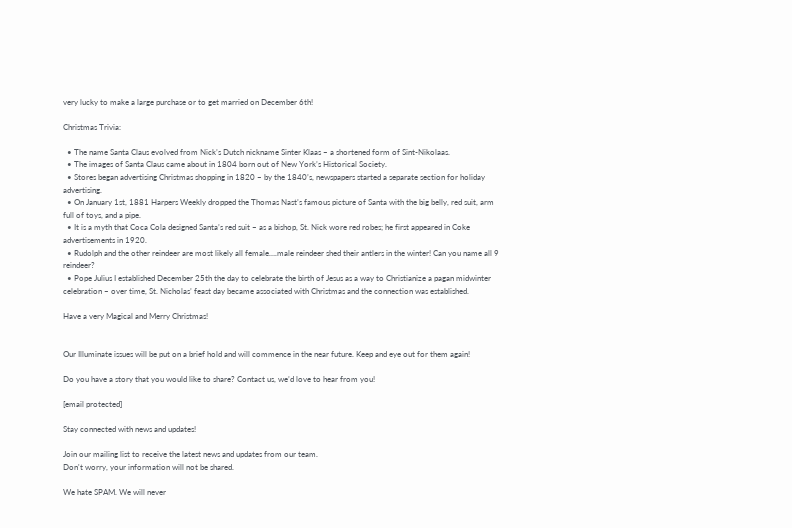very lucky to make a large purchase or to get married on December 6th!

Christmas Trivia:

  • The name Santa Claus evolved from Nick’s Dutch nickname Sinter Klaas – a shortened form of Sint-Nikolaas.
  • The images of Santa Claus came about in 1804 born out of New York’s Historical Society.
  • Stores began advertising Christmas shopping in 1820 – by the 1840’s, newspapers started a separate section for holiday advertising.
  • On January 1st, 1881 Harpers Weekly dropped the Thomas Nast’s famous picture of Santa with the big belly, red suit, arm full of toys, and a pipe.
  • It is a myth that Coca Cola designed Santa’s red suit – as a bishop, St. Nick wore red robes; he first appeared in Coke advertisements in 1920.
  • Rudolph and the other reindeer are most likely all female….male reindeer shed their antlers in the winter! Can you name all 9 reindeer?
  • Pope Julius I established December 25th the day to celebrate the birth of Jesus as a way to Christianize a pagan midwinter celebration – over time, St. Nicholas’ feast day became associated with Christmas and the connection was established.

Have a very Magical and Merry Christmas!


Our Illuminate issues will be put on a brief hold and will commence in the near future. Keep and eye out for them again!

Do you have a story that you would like to share? Contact us, we’d love to hear from you!

[email protected]

Stay connected with news and updates!

Join our mailing list to receive the latest news and updates from our team.
Don't worry, your information will not be shared.

We hate SPAM. We will never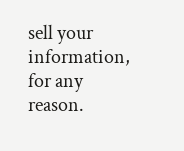sell your information, for any reason.